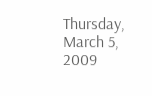Thursday, March 5, 2009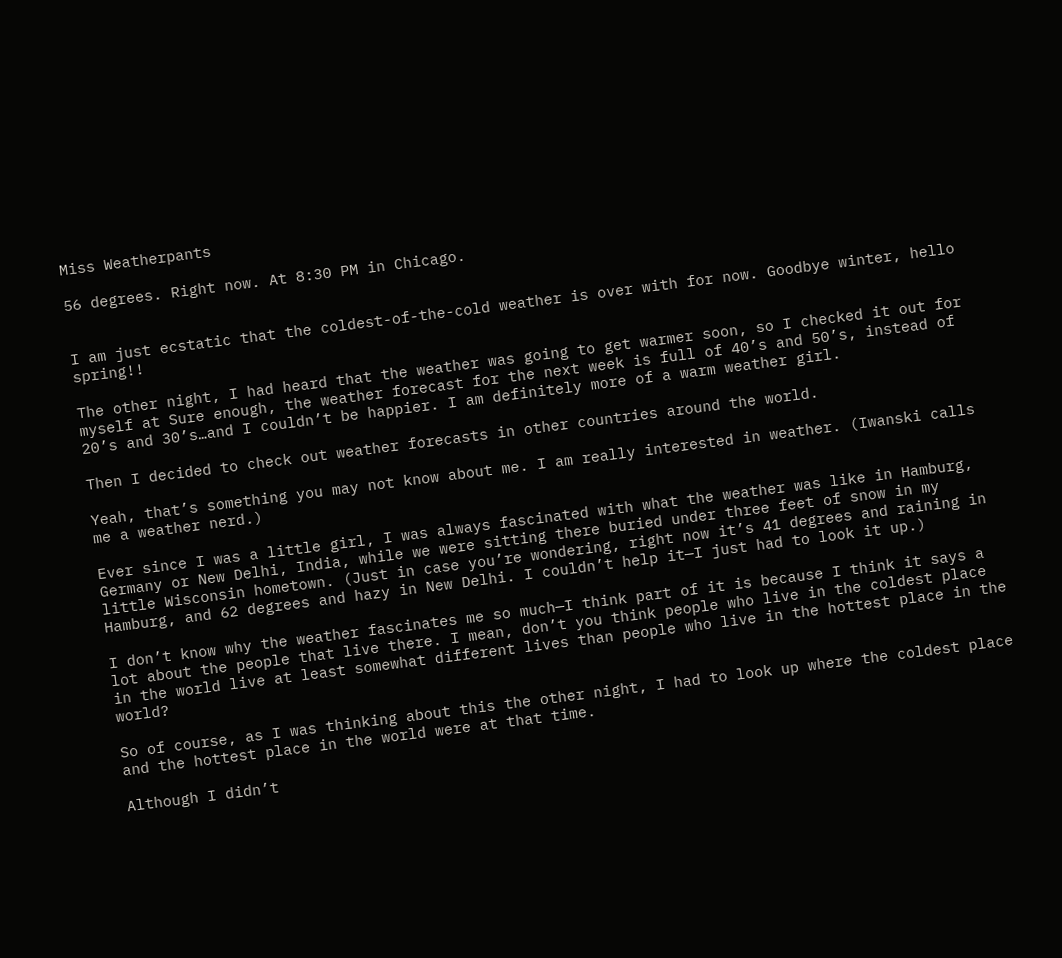Miss Weatherpants

56 degrees. Right now. At 8:30 PM in Chicago.


I am just ecstatic that the coldest-of-the-cold weather is over with for now. Goodbye winter, hello spring!!

The other night, I had heard that the weather was going to get warmer soon, so I checked it out for myself at Sure enough, the weather forecast for the next week is full of 40’s and 50’s, instead of 20’s and 30’s…and I couldn’t be happier. I am definitely more of a warm weather girl.

Then I decided to check out weather forecasts in other countries around the world.

Yeah, that’s something you may not know about me. I am really interested in weather. (Iwanski calls me a weather nerd.)

Ever since I was a little girl, I was always fascinated with what the weather was like in Hamburg, Germany or New Delhi, India, while we were sitting there buried under three feet of snow in my little Wisconsin hometown. (Just in case you’re wondering, right now it’s 41 degrees and raining in Hamburg, and 62 degrees and hazy in New Delhi. I couldn’t help it—I just had to look it up.)

I don’t know why the weather fascinates me so much—I think part of it is because I think it says a lot about the people that live there. I mean, don’t you think people who live in the coldest place in the world live at least somewhat different lives than people who live in the hottest place in the world?

So of course, as I was thinking about this the other night, I had to look up where the coldest place and the hottest place in the world were at that time.

Although I didn’t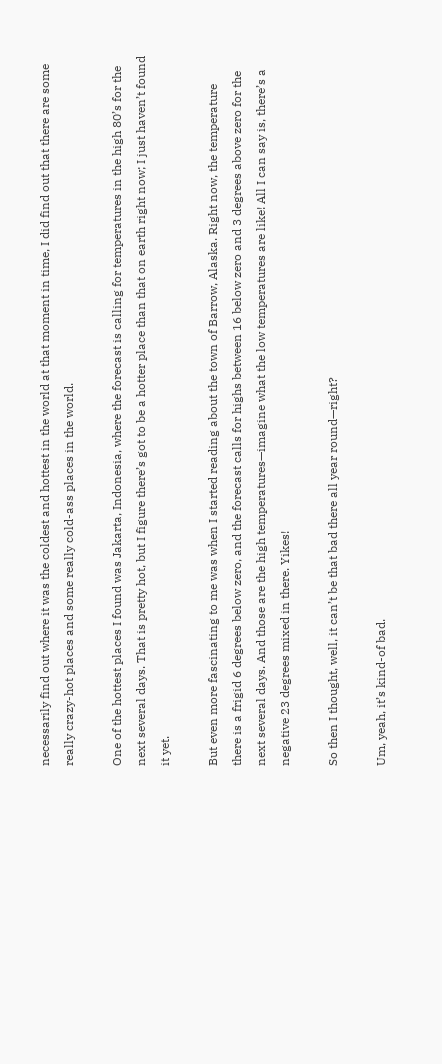necessarily find out where it was the coldest and hottest in the world at that moment in time, I did find out that there are some really crazy-hot places and some really cold-ass places in the world.

One of the hottest places I found was Jakarta, Indonesia, where the forecast is calling for temperatures in the high 80’s for the next several days. That is pretty hot, but I figure there’s got to be a hotter place than that on earth right now; I just haven’t found it yet.

But even more fascinating to me was when I started reading about the town of Barrow, Alaska. Right now, the temperature there is a frigid 6 degrees below zero, and the forecast calls for highs between 16 below zero and 3 degrees above zero for the next several days. And those are the high temperatures—imagine what the low temperatures are like! All I can say is, there’s a negative 23 degrees mixed in there. Yikes!

So then I thought, well, it can’t be that bad there all year round—right?

Um, yeah, it’s kind-of bad.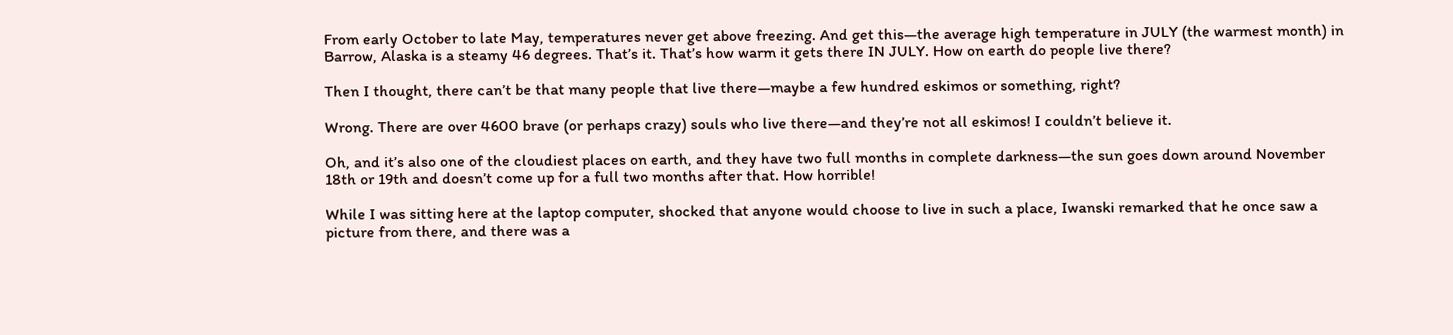From early October to late May, temperatures never get above freezing. And get this—the average high temperature in JULY (the warmest month) in Barrow, Alaska is a steamy 46 degrees. That’s it. That’s how warm it gets there IN JULY. How on earth do people live there?

Then I thought, there can’t be that many people that live there—maybe a few hundred eskimos or something, right?

Wrong. There are over 4600 brave (or perhaps crazy) souls who live there—and they’re not all eskimos! I couldn’t believe it.

Oh, and it’s also one of the cloudiest places on earth, and they have two full months in complete darkness—the sun goes down around November 18th or 19th and doesn’t come up for a full two months after that. How horrible!

While I was sitting here at the laptop computer, shocked that anyone would choose to live in such a place, Iwanski remarked that he once saw a picture from there, and there was a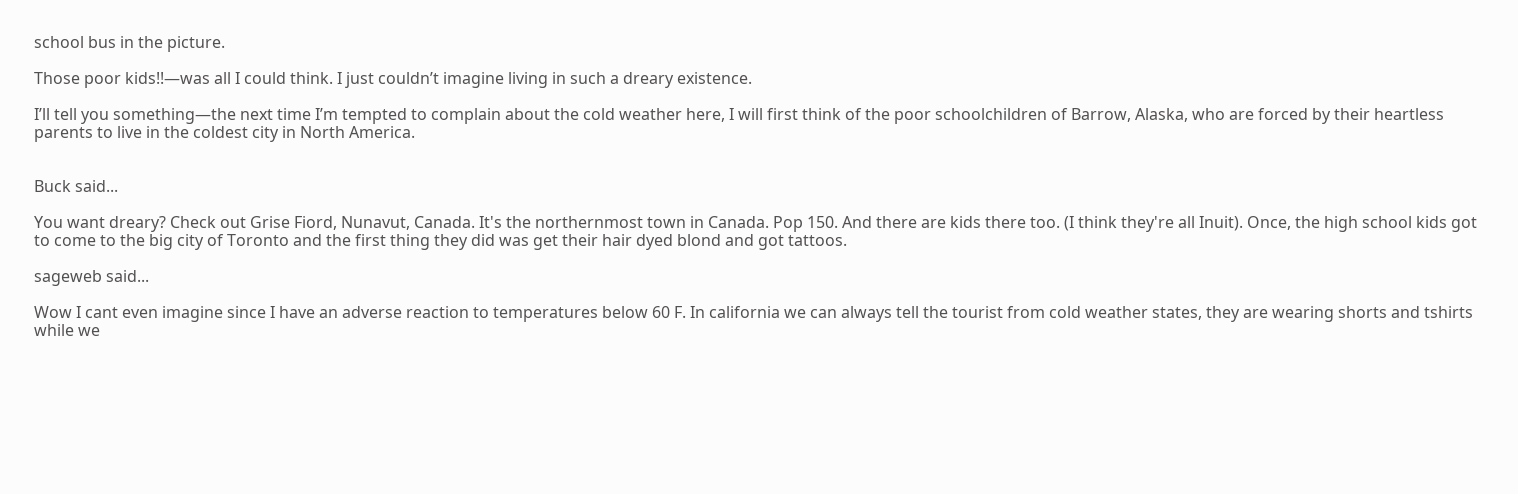school bus in the picture.

Those poor kids!!—was all I could think. I just couldn’t imagine living in such a dreary existence.

I’ll tell you something—the next time I’m tempted to complain about the cold weather here, I will first think of the poor schoolchildren of Barrow, Alaska, who are forced by their heartless parents to live in the coldest city in North America.


Buck said...

You want dreary? Check out Grise Fiord, Nunavut, Canada. It's the northernmost town in Canada. Pop 150. And there are kids there too. (I think they're all Inuit). Once, the high school kids got to come to the big city of Toronto and the first thing they did was get their hair dyed blond and got tattoos.

sageweb said...

Wow I cant even imagine since I have an adverse reaction to temperatures below 60 F. In california we can always tell the tourist from cold weather states, they are wearing shorts and tshirts while we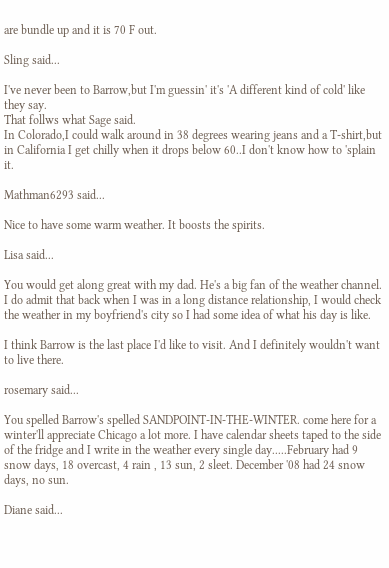are bundle up and it is 70 F out.

Sling said...

I've never been to Barrow,but I'm guessin' it's 'A different kind of cold' like they say.
That follws what Sage said.
In Colorado,I could walk around in 38 degrees wearing jeans and a T-shirt,but in California I get chilly when it drops below 60..I don't know how to 'splain it.

Mathman6293 said...

Nice to have some warm weather. It boosts the spirits.

Lisa said...

You would get along great with my dad. He's a big fan of the weather channel. I do admit that back when I was in a long distance relationship, I would check the weather in my boyfriend's city so I had some idea of what his day is like.

I think Barrow is the last place I'd like to visit. And I definitely wouldn't want to live there.

rosemary said...

You spelled Barrow's spelled SANDPOINT-IN-THE-WINTER. come here for a winter'll appreciate Chicago a lot more. I have calendar sheets taped to the side of the fridge and I write in the weather every single day.....February had 9 snow days, 18 overcast, 4 rain , 13 sun, 2 sleet. December '08 had 24 snow days, no sun.

Diane said...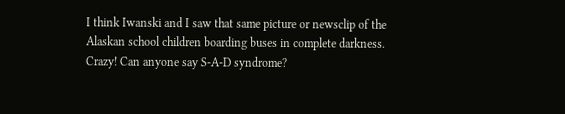I think Iwanski and I saw that same picture or newsclip of the Alaskan school children boarding buses in complete darkness. Crazy! Can anyone say S-A-D syndrome?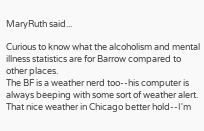MaryRuth said...

Curious to know what the alcoholism and mental illness statistics are for Barrow compared to other places.
The BF is a weather nerd too--his computer is always beeping with some sort of weather alert.
That nice weather in Chicago better hold--I'm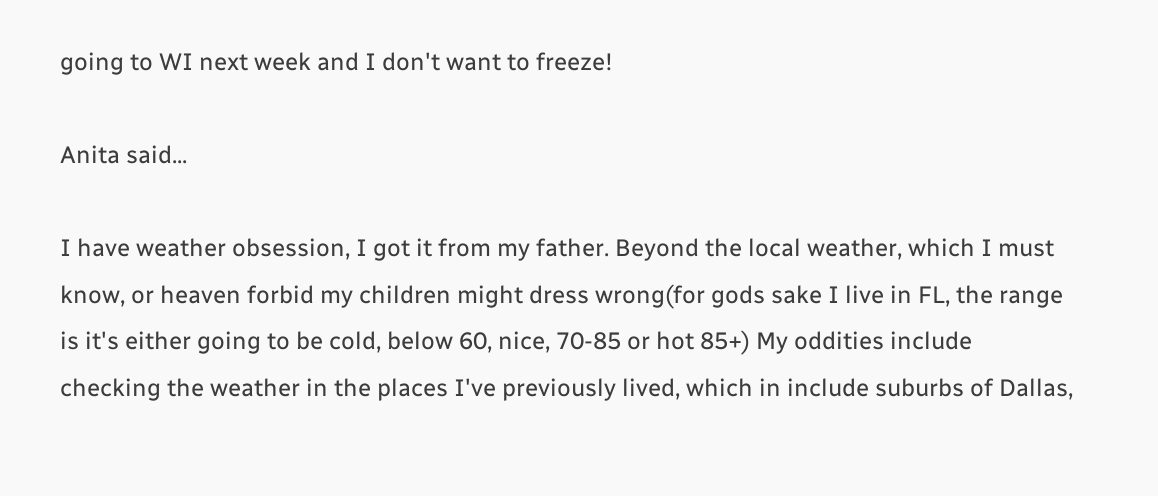going to WI next week and I don't want to freeze!

Anita said...

I have weather obsession, I got it from my father. Beyond the local weather, which I must know, or heaven forbid my children might dress wrong(for gods sake I live in FL, the range is it's either going to be cold, below 60, nice, 70-85 or hot 85+) My oddities include checking the weather in the places I've previously lived, which in include suburbs of Dallas,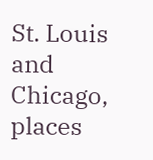St. Louis and Chicago, places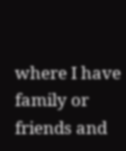where I have family or friends and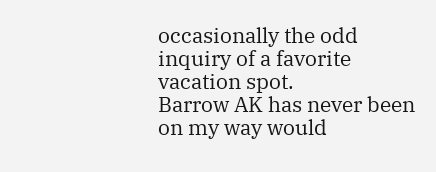occasionally the odd inquiry of a favorite vacation spot.
Barrow AK has never been on my way would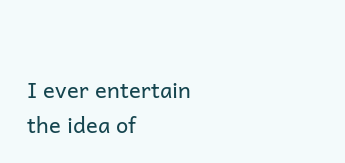I ever entertain the idea of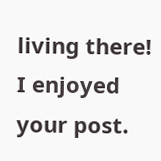living there!
I enjoyed your post.